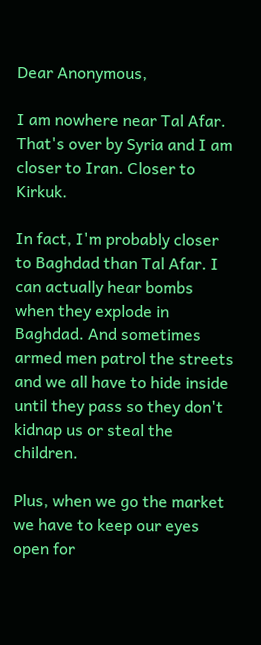Dear Anonymous,

I am nowhere near Tal Afar. That's over by Syria and I am closer to Iran. Closer to Kirkuk.

In fact, I'm probably closer to Baghdad than Tal Afar. I can actually hear bombs when they explode in Baghdad. And sometimes armed men patrol the streets and we all have to hide inside until they pass so they don't kidnap us or steal the children.

Plus, when we go the market we have to keep our eyes open for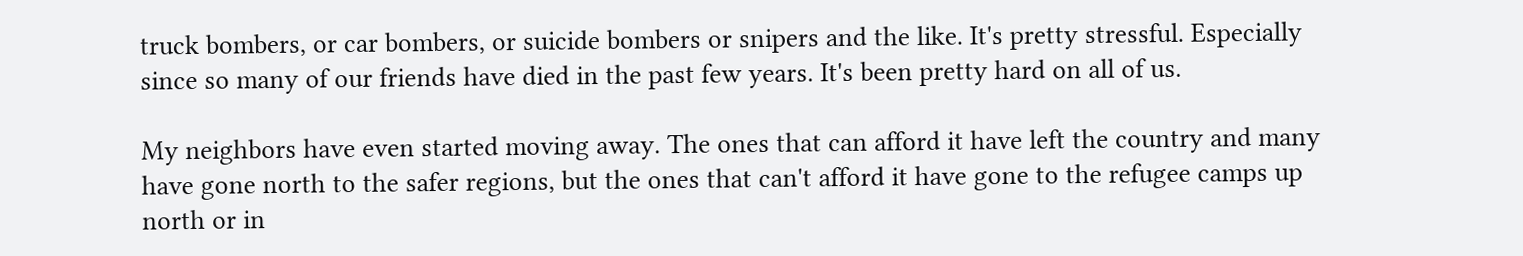truck bombers, or car bombers, or suicide bombers or snipers and the like. It's pretty stressful. Especially since so many of our friends have died in the past few years. It's been pretty hard on all of us.

My neighbors have even started moving away. The ones that can afford it have left the country and many have gone north to the safer regions, but the ones that can't afford it have gone to the refugee camps up north or in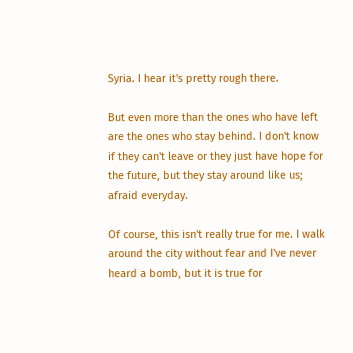Syria. I hear it's pretty rough there.

But even more than the ones who have left are the ones who stay behind. I don't know if they can't leave or they just have hope for the future, but they stay around like us; afraid everyday.

Of course, this isn't really true for me. I walk around the city without fear and I've never heard a bomb, but it is true for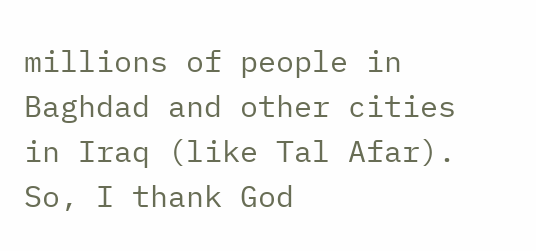millions of people in Baghdad and other cities in Iraq (like Tal Afar). So, I thank God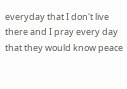everyday that I don't live there and I pray every day that they would know peace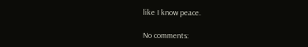like I know peace.

No comments: